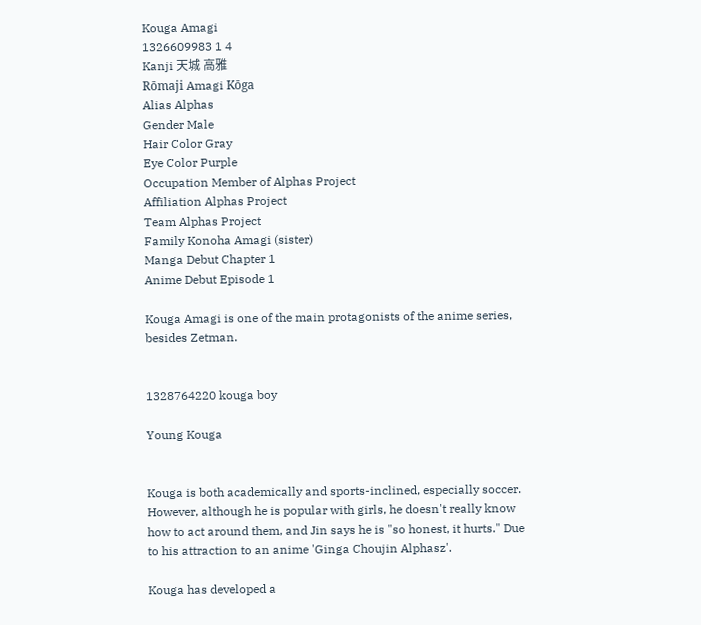Kouga Amagi
1326609983 1 4
Kanji 天城 高雅
Rōmaji Amagi Kōga
Alias Alphas
Gender Male
Hair Color Gray
Eye Color Purple
Occupation Member of Alphas Project
Affiliation Alphas Project
Team Alphas Project
Family Konoha Amagi (sister)
Manga Debut Chapter 1
Anime Debut Episode 1

Kouga Amagi is one of the main protagonists of the anime series, besides Zetman.


1328764220 kouga boy

Young Kouga


Kouga is both academically and sports-inclined, especially soccer. However, although he is popular with girls, he doesn't really know how to act around them, and Jin says he is "so honest, it hurts." Due to his attraction to an anime 'Ginga Choujin Alphasz'.

Kouga has developed a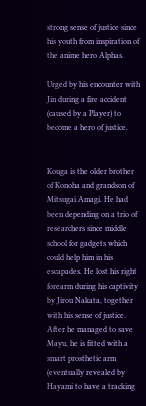strong sense of justice since his youth from inspiration of the anime hero Alphas.

Urged by his encounter with Jin during a fire accident (caused by a Player) to become a hero of justice.


Kouga is the older brother of Konoha and grandson of Mitsugai Amagi. He had been depending on a trio of researchers since middle school for gadgets which could help him in his escapades. He lost his right forearm during his captivity by Jirou Nakata, together with his sense of justice. After he managed to save Mayu, he is fitted with a smart prosthetic arm (eventually revealed by Hayami to have a tracking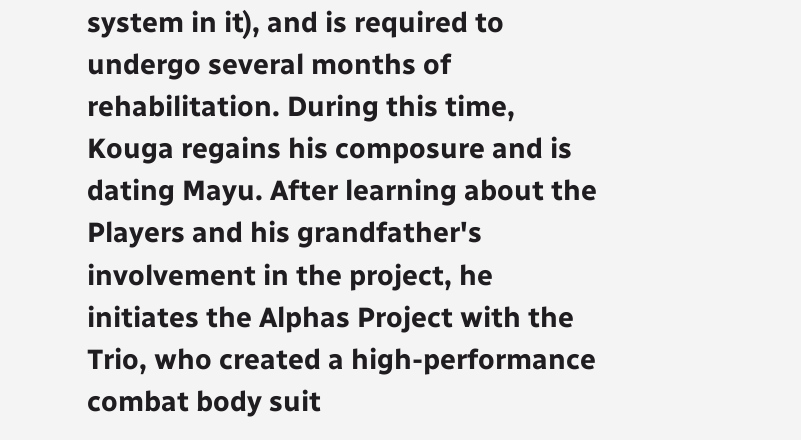system in it), and is required to undergo several months of rehabilitation. During this time, Kouga regains his composure and is dating Mayu. After learning about the Players and his grandfather's involvement in the project, he initiates the Alphas Project with the Trio, who created a high-performance combat body suit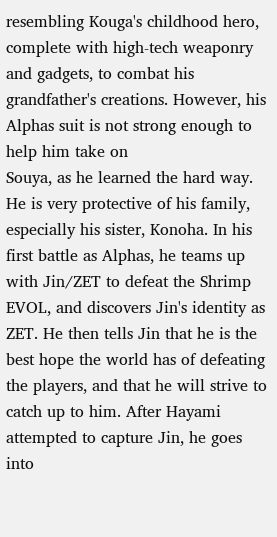resembling Kouga's childhood hero, complete with high-tech weaponry and gadgets, to combat his grandfather's creations. However, his Alphas suit is not strong enough to help him take on
Souya, as he learned the hard way. He is very protective of his family, especially his sister, Konoha. In his first battle as Alphas, he teams up with Jin/ZET to defeat the Shrimp EVOL, and discovers Jin's identity as ZET. He then tells Jin that he is the best hope the world has of defeating the players, and that he will strive to catch up to him. After Hayami attempted to capture Jin, he goes into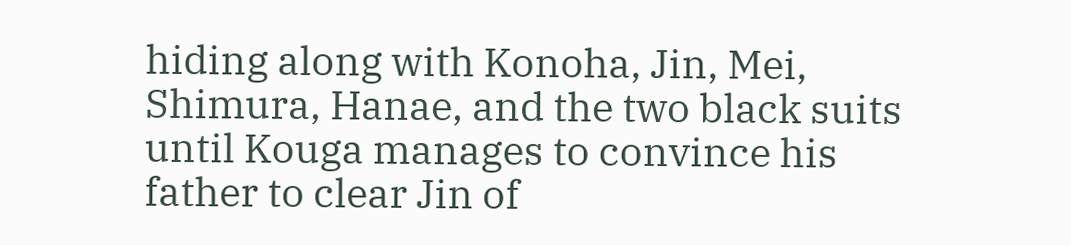hiding along with Konoha, Jin, Mei, Shimura, Hanae, and the two black suits until Kouga manages to convince his father to clear Jin of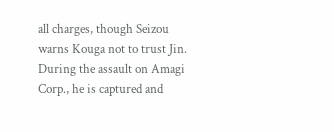all charges, though Seizou warns Kouga not to trust Jin. During the assault on Amagi Corp., he is captured and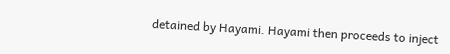detained by Hayami. Hayami then proceeds to inject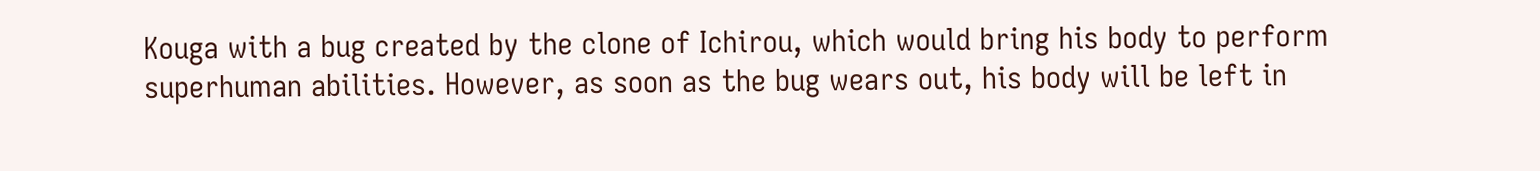Kouga with a bug created by the clone of Ichirou, which would bring his body to perform superhuman abilities. However, as soon as the bug wears out, his body will be left in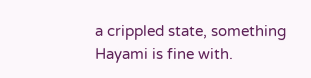a crippled state, something Hayami is fine with.